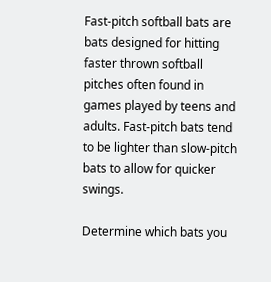Fast-pitch softball bats are bats designed for hitting faster thrown softball pitches often found in games played by teens and adults. Fast-pitch bats tend to be lighter than slow-pitch bats to allow for quicker swings.

Determine which bats you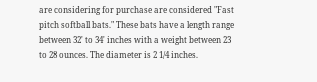are considering for purchase are considered "Fast pitch softball bats." These bats have a length range between 32' to 34' inches with a weight between 23 to 28 ounces. The diameter is 2 1/4 inches.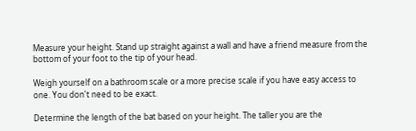Measure your height. Stand up straight against a wall and have a friend measure from the bottom of your foot to the tip of your head.

Weigh yourself on a bathroom scale or a more precise scale if you have easy access to one. You don't need to be exact.

Determine the length of the bat based on your height. The taller you are the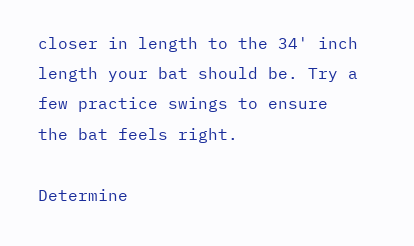closer in length to the 34' inch length your bat should be. Try a few practice swings to ensure the bat feels right.

Determine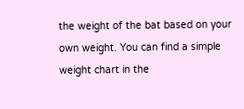the weight of the bat based on your own weight. You can find a simple weight chart in the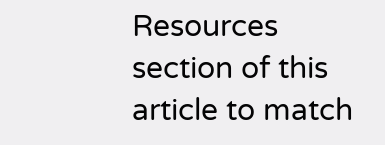Resources section of this article to match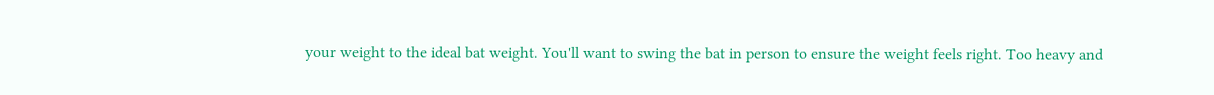your weight to the ideal bat weight. You'll want to swing the bat in person to ensure the weight feels right. Too heavy and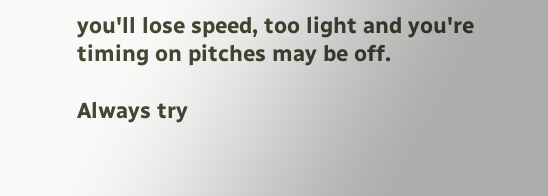you'll lose speed, too light and you're timing on pitches may be off.

Always try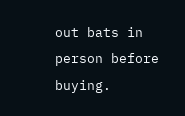out bats in person before buying.